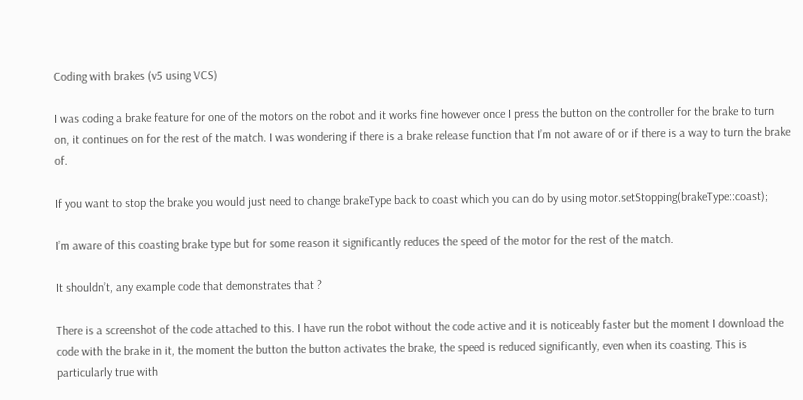Coding with brakes (v5 using VCS)

I was coding a brake feature for one of the motors on the robot and it works fine however once I press the button on the controller for the brake to turn on, it continues on for the rest of the match. I was wondering if there is a brake release function that I’m not aware of or if there is a way to turn the brake of.

If you want to stop the brake you would just need to change brakeType back to coast which you can do by using motor.setStopping(brakeType::coast);

I’m aware of this coasting brake type but for some reason it significantly reduces the speed of the motor for the rest of the match.

It shouldn’t, any example code that demonstrates that ?

There is a screenshot of the code attached to this. I have run the robot without the code active and it is noticeably faster but the moment I download the code with the brake in it, the moment the button the button activates the brake, the speed is reduced significantly, even when its coasting. This is particularly true with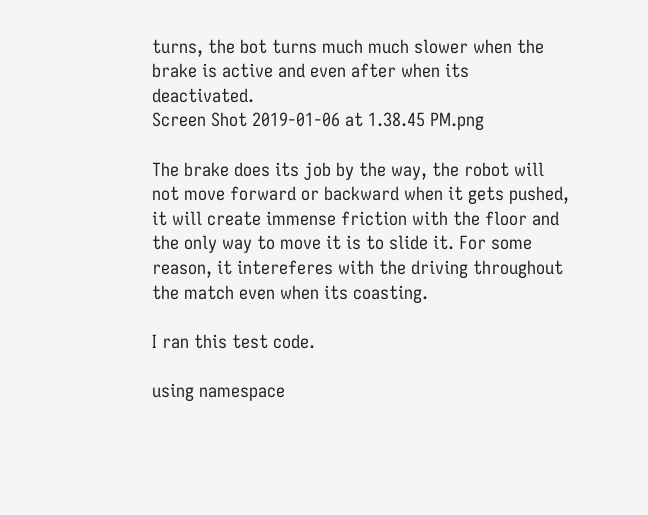turns, the bot turns much much slower when the brake is active and even after when its deactivated.
Screen Shot 2019-01-06 at 1.38.45 PM.png

The brake does its job by the way, the robot will not move forward or backward when it gets pushed, it will create immense friction with the floor and the only way to move it is to slide it. For some reason, it intereferes with the driving throughout the match even when its coasting.

I ran this test code.

using namespace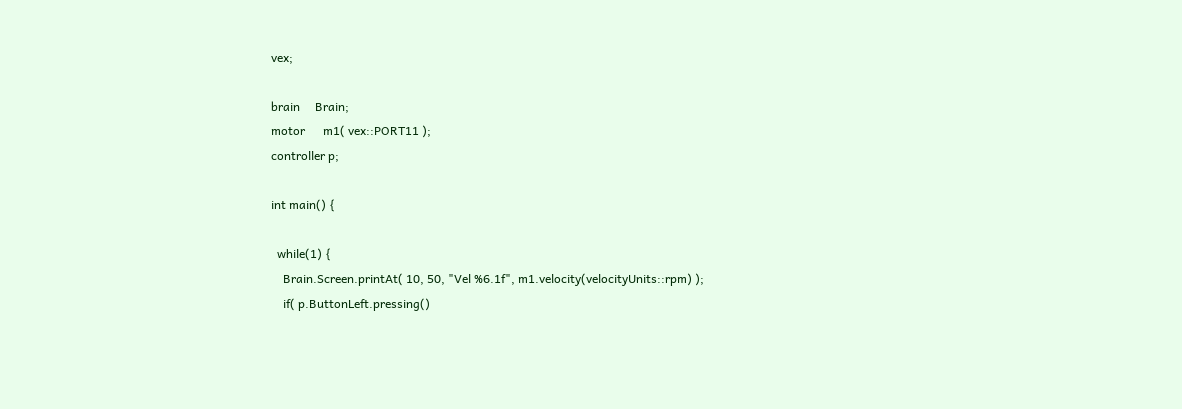vex;

brain     Brain;
motor      m1( vex::PORT11 );
controller p;

int main() {

  while(1) {
    Brain.Screen.printAt( 10, 50, "Vel %6.1f", m1.velocity(velocityUnits::rpm) );
    if( p.ButtonLeft.pressing()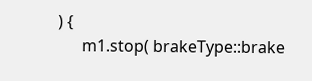) {
      m1.stop( brakeType::brake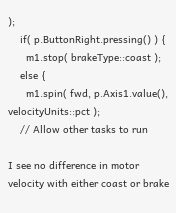);
    if( p.ButtonRight.pressing() ) {
      m1.stop( brakeType::coast );
    else {
      m1.spin( fwd, p.Axis1.value(), velocityUnits::pct );
    // Allow other tasks to run

I see no difference in motor velocity with either coast or brake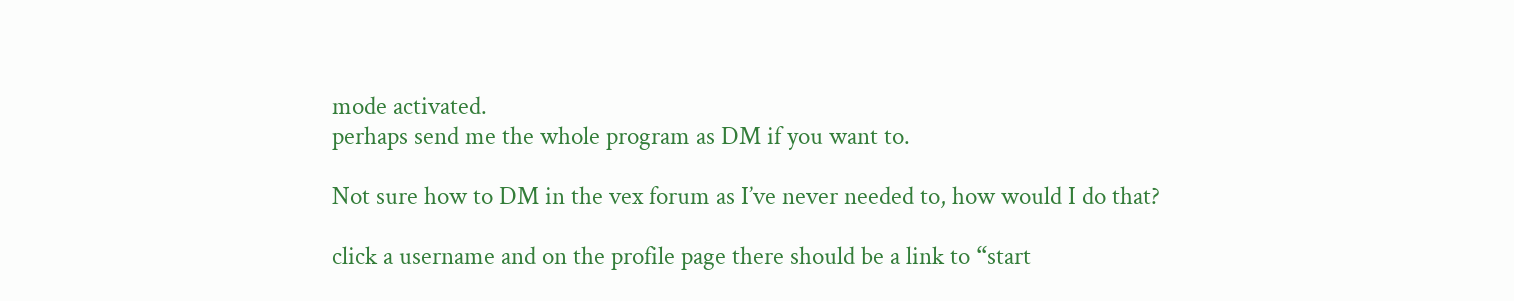mode activated.
perhaps send me the whole program as DM if you want to.

Not sure how to DM in the vex forum as I’ve never needed to, how would I do that?

click a username and on the profile page there should be a link to “start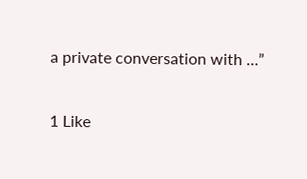a private conversation with …”

1 Like